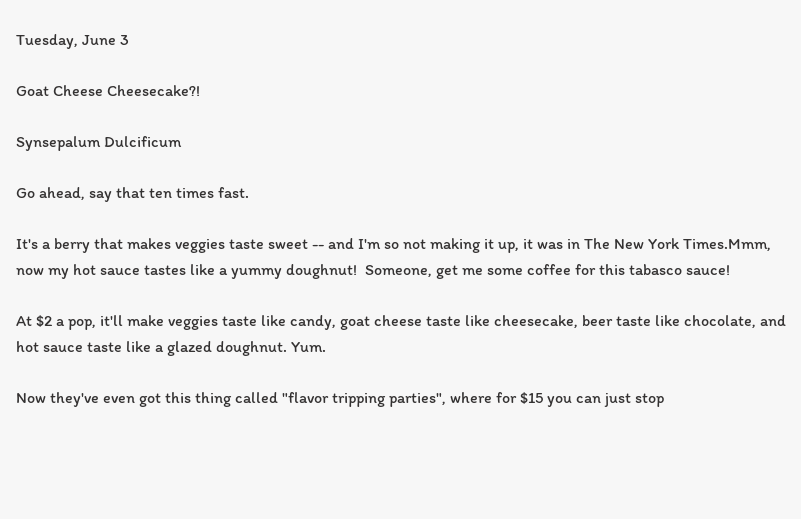Tuesday, June 3

Goat Cheese Cheesecake?!

Synsepalum Dulcificum

Go ahead, say that ten times fast.

It's a berry that makes veggies taste sweet -- and I'm so not making it up, it was in The New York Times.Mmm, now my hot sauce tastes like a yummy doughnut!  Someone, get me some coffee for this tabasco sauce!

At $2 a pop, it'll make veggies taste like candy, goat cheese taste like cheesecake, beer taste like chocolate, and hot sauce taste like a glazed doughnut. Yum.

Now they've even got this thing called "flavor tripping parties", where for $15 you can just stop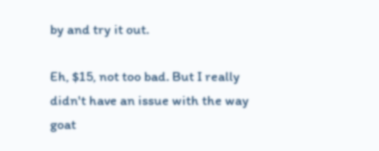by and try it out.

Eh, $15, not too bad. But I really didn't have an issue with the way goat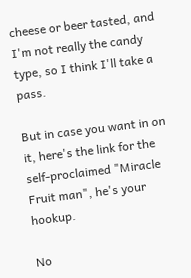cheese or beer tasted, and I'm not really the candy type, so I think I'll take a pass.

But in case you want in on it, here's the link for the self-proclaimed "Miracle Fruit man", he's your hookup.

No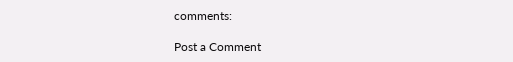comments:

Post a Comment